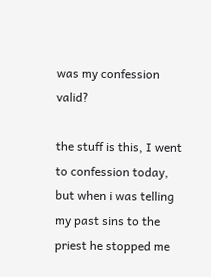was my confession valid?

the stuff is this, I went to confession today, but when i was telling my past sins to the priest he stopped me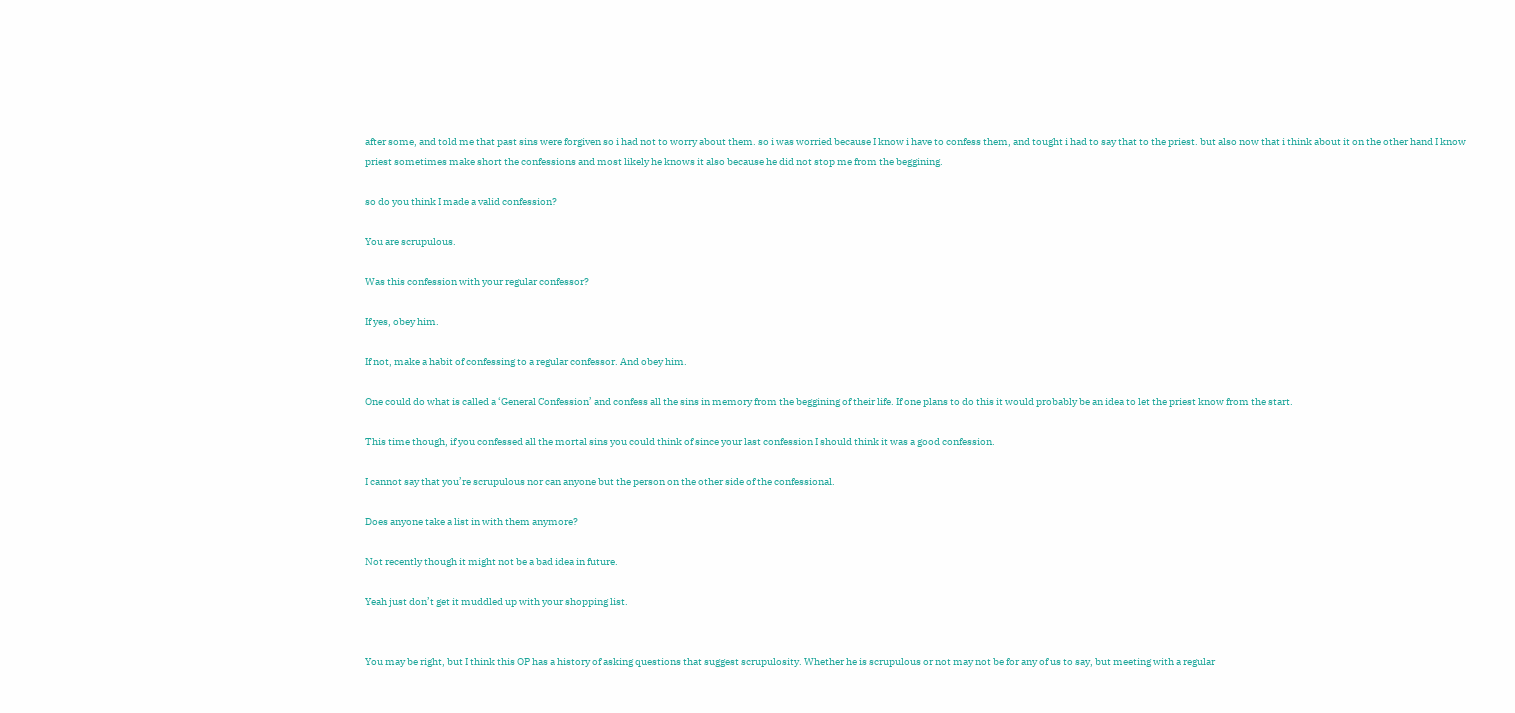after some, and told me that past sins were forgiven so i had not to worry about them. so i was worried because I know i have to confess them, and tought i had to say that to the priest. but also now that i think about it on the other hand I know priest sometimes make short the confessions and most likely he knows it also because he did not stop me from the beggining.

so do you think I made a valid confession?

You are scrupulous.

Was this confession with your regular confessor?

If yes, obey him.

If not, make a habit of confessing to a regular confessor. And obey him.

One could do what is called a ‘General Confession’ and confess all the sins in memory from the beggining of their life. If one plans to do this it would probably be an idea to let the priest know from the start.

This time though, if you confessed all the mortal sins you could think of since your last confession I should think it was a good confession.

I cannot say that you’re scrupulous nor can anyone but the person on the other side of the confessional.

Does anyone take a list in with them anymore?

Not recently though it might not be a bad idea in future.

Yeah just don’t get it muddled up with your shopping list.


You may be right, but I think this OP has a history of asking questions that suggest scrupulosity. Whether he is scrupulous or not may not be for any of us to say, but meeting with a regular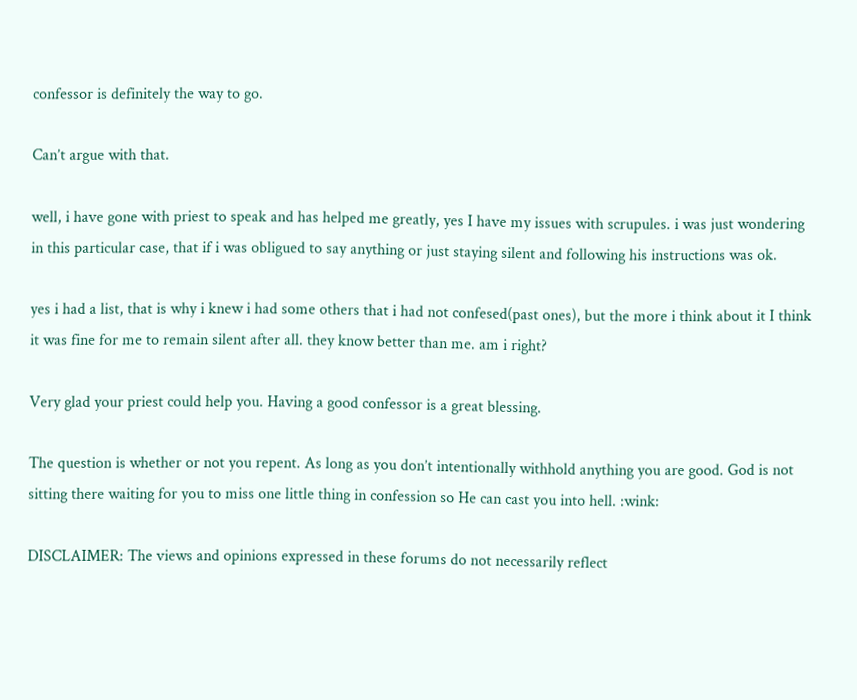confessor is definitely the way to go.

Can’t argue with that.

well, i have gone with priest to speak and has helped me greatly, yes I have my issues with scrupules. i was just wondering in this particular case, that if i was obligued to say anything or just staying silent and following his instructions was ok.

yes i had a list, that is why i knew i had some others that i had not confesed(past ones), but the more i think about it I think it was fine for me to remain silent after all. they know better than me. am i right?

Very glad your priest could help you. Having a good confessor is a great blessing.

The question is whether or not you repent. As long as you don’t intentionally withhold anything you are good. God is not sitting there waiting for you to miss one little thing in confession so He can cast you into hell. :wink:

DISCLAIMER: The views and opinions expressed in these forums do not necessarily reflect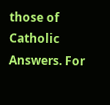those of Catholic Answers. For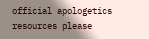official apologetics resources please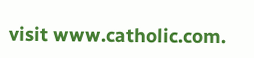visit www.catholic.com.